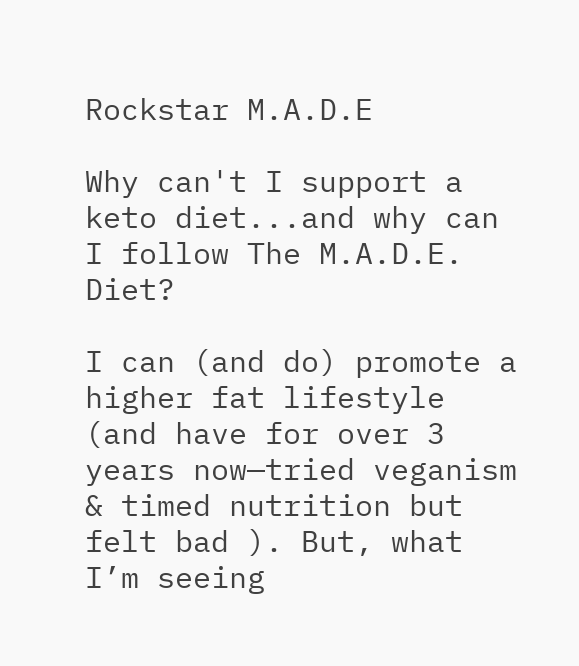Rockstar M.A.D.E

Why can't I support a keto diet...and why can I follow The M.A.D.E. Diet?

I can (and do) promote a higher fat lifestyle (and have for over 3 years now—tried veganism & timed nutrition but felt bad ). But, what I’m seeing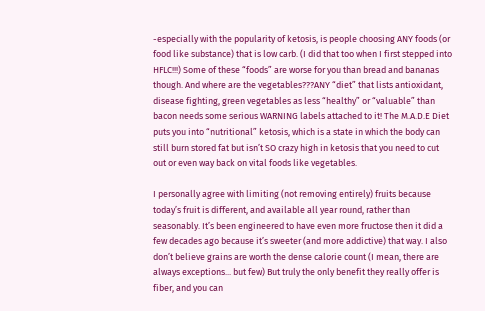-especially with the popularity of ketosis, is people choosing ANY foods (or food like substance) that is low carb. (I did that too when I first stepped into HFLC!!!) Some of these “foods” are worse for you than bread and bananas though. And where are the vegetables???ANY “diet” that lists antioxidant, disease fighting, green vegetables as less “healthy” or “valuable” than bacon needs some serious WARNING labels attached to it! The M.A.D.E Diet puts you into “nutritional” ketosis, which is a state in which the body can still burn stored fat but isn’t SO crazy high in ketosis that you need to cut out or even way back on vital foods like vegetables.

I personally agree with limiting (not removing entirely) fruits because today’s fruit is different, and available all year round, rather than seasonably. It’s been engineered to have even more fructose then it did a few decades ago because it’s sweeter (and more addictive) that way. I also don’t believe grains are worth the dense calorie count (I mean, there are always exceptions... but few) But truly the only benefit they really offer is fiber, and you can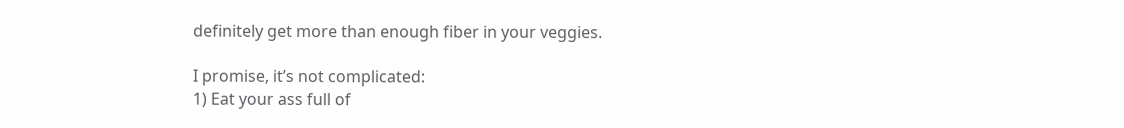definitely get more than enough fiber in your veggies.

I promise, it’s not complicated:
1) Eat your ass full of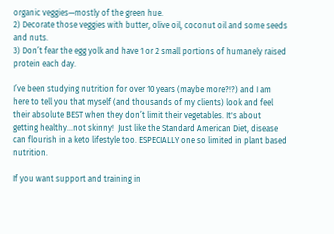organic veggies—mostly of the green hue.
2) Decorate those veggies with butter, olive oil, coconut oil and some seeds and nuts.
3) Don’t fear the egg yolk and have 1 or 2 small portions of humanely raised protein each day.

I’ve been studying nutrition for over 10 years (maybe more?!?) and I am here to tell you that myself (and thousands of my clients) look and feel their absolute BEST when they don’t limit their vegetables. It's about getting healthy...not skinny!  Just like the Standard American Diet, disease can flourish in a keto lifestyle too. ESPECIALLY one so limited in plant based nutrition.

If you want support and training in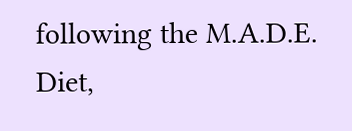following the M.A.D.E. Diet,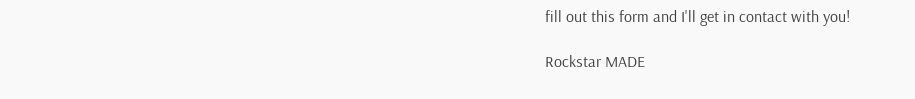fill out this form and I'll get in contact with you!

Rockstar MADE